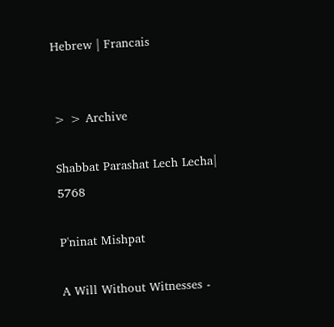Hebrew | Francais


> > Archive

Shabbat Parashat Lech Lecha| 5768

P'ninat Mishpat

A Will Without Witnesses -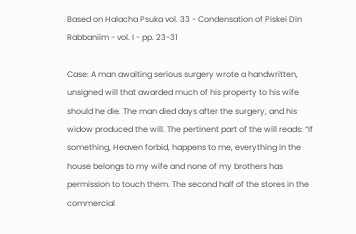Based on Halacha Psuka vol. 33 - Condensation of Piskei Din Rabbaniim - vol. I - pp. 23-31

Case: A man awaiting serious surgery wrote a handwritten, unsigned will that awarded much of his property to his wife should he die. The man died days after the surgery, and his widow produced the will. The pertinent part of the will reads: “If something, Heaven forbid, happens to me, everything in the house belongs to my wife and none of my brothers has permission to touch them. The second half of the stores in the commercial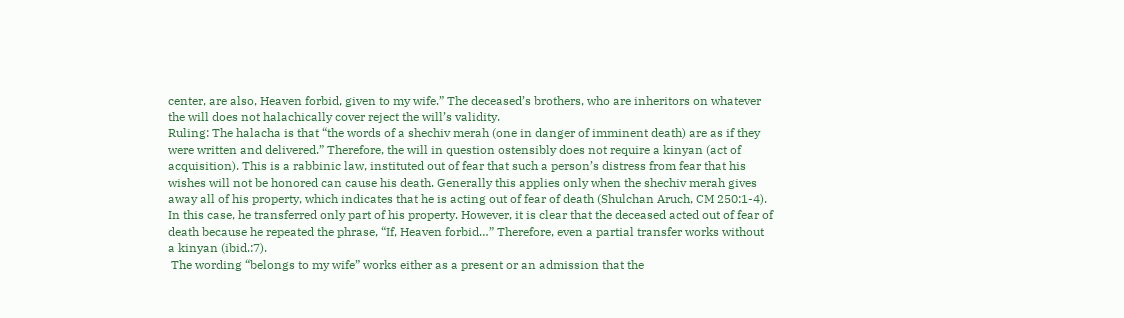center, are also, Heaven forbid, given to my wife.” The deceased’s brothers, who are inheritors on whatever the will does not halachically cover reject the will’s validity.
Ruling: The halacha is that “the words of a shechiv merah (one in danger of imminent death) are as if they were written and delivered.” Therefore, the will in question ostensibly does not require a kinyan (act of acquisition). This is a rabbinic law, instituted out of fear that such a person’s distress from fear that his wishes will not be honored can cause his death. Generally this applies only when the shechiv merah gives away all of his property, which indicates that he is acting out of fear of death (Shulchan Aruch, CM 250:1-4). In this case, he transferred only part of his property. However, it is clear that the deceased acted out of fear of death because he repeated the phrase, “If, Heaven forbid…” Therefore, even a partial transfer works without a kinyan (ibid.:7).
 The wording “belongs to my wife” works either as a present or an admission that the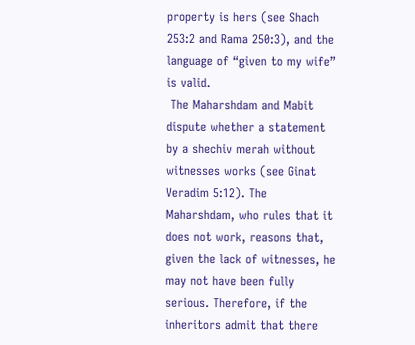property is hers (see Shach 253:2 and Rama 250:3), and the language of “given to my wife” is valid.
 The Maharshdam and Mabit dispute whether a statement by a shechiv merah without witnesses works (see Ginat Veradim 5:12). The Maharshdam, who rules that it does not work, reasons that, given the lack of witnesses, he may not have been fully serious. Therefore, if the inheritors admit that there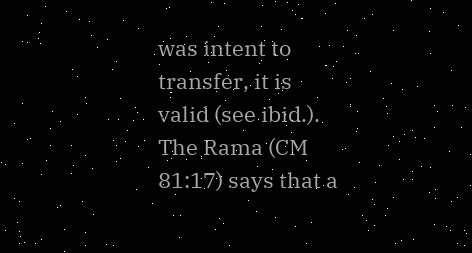was intent to transfer, it is valid (see ibid.). The Rama (CM 81:17) says that a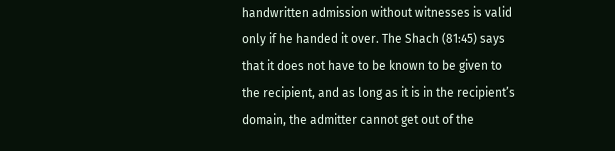handwritten admission without witnesses is valid only if he handed it over. The Shach (81:45) says that it does not have to be known to be given to the recipient, and as long as it is in the recipient’s domain, the admitter cannot get out of the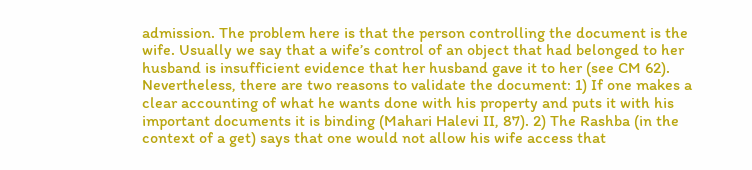admission. The problem here is that the person controlling the document is the wife. Usually we say that a wife’s control of an object that had belonged to her husband is insufficient evidence that her husband gave it to her (see CM 62). Nevertheless, there are two reasons to validate the document: 1) If one makes a clear accounting of what he wants done with his property and puts it with his important documents it is binding (Mahari Halevi II, 87). 2) The Rashba (in the context of a get) says that one would not allow his wife access that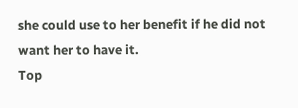she could use to her benefit if he did not want her to have it.
Top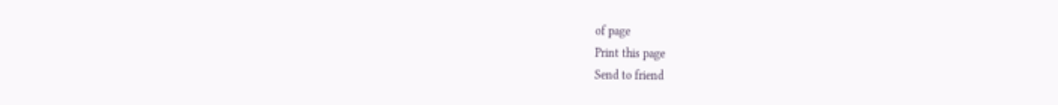of page
Print this page
Send to friend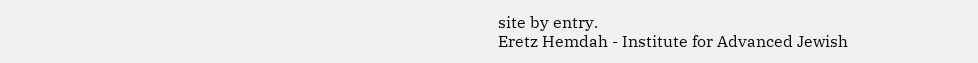site by entry.
Eretz Hemdah - Institute for Advanced Jewish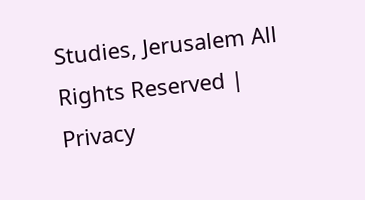Studies, Jerusalem All Rights Reserved | Privacy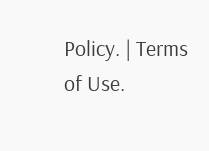Policy. | Terms of Use.